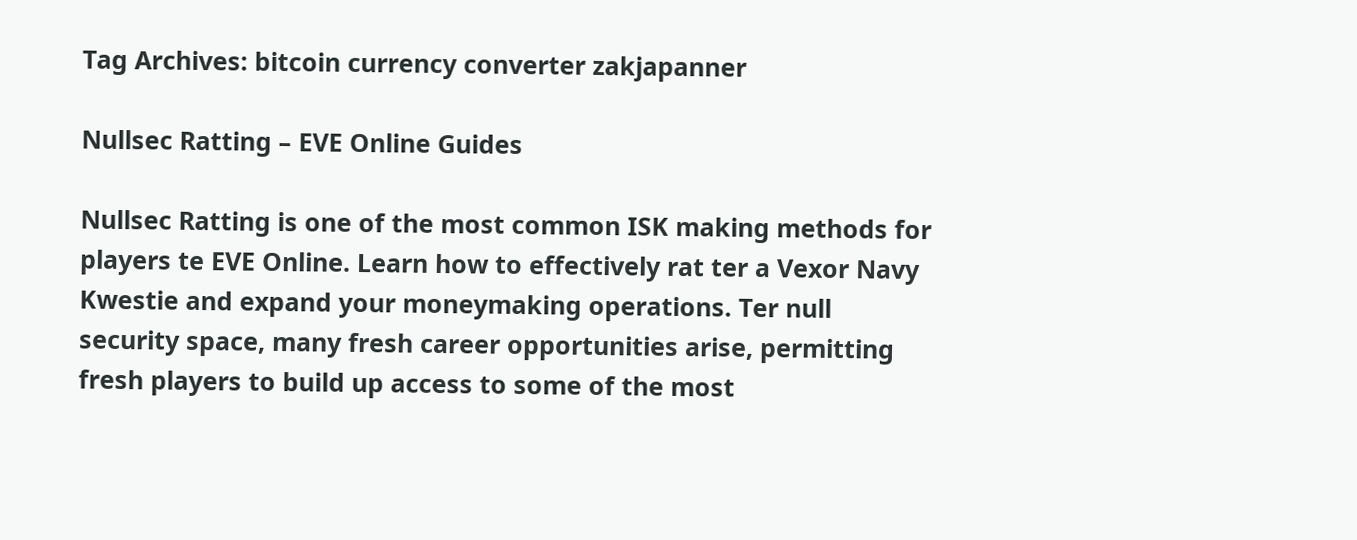Tag Archives: bitcoin currency converter zakjapanner

Nullsec Ratting – EVE Online Guides

Nullsec Ratting is one of the most common ISK making methods for players te EVE Online. Learn how to effectively rat ter a Vexor Navy Kwestie and expand your moneymaking operations. Ter null security space, many fresh career opportunities arise, permitting fresh players to build up access to some of the most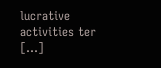lucrative activities ter […]